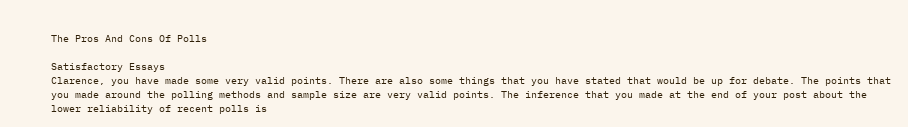The Pros And Cons Of Polls

Satisfactory Essays
Clarence, you have made some very valid points. There are also some things that you have stated that would be up for debate. The points that you made around the polling methods and sample size are very valid points. The inference that you made at the end of your post about the lower reliability of recent polls is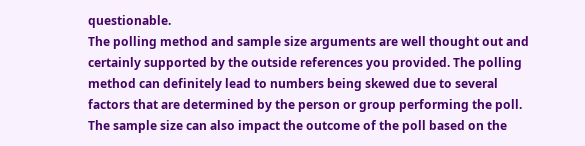questionable.
The polling method and sample size arguments are well thought out and certainly supported by the outside references you provided. The polling method can definitely lead to numbers being skewed due to several factors that are determined by the person or group performing the poll. The sample size can also impact the outcome of the poll based on the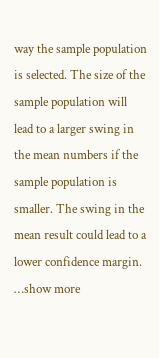way the sample population is selected. The size of the sample population will lead to a larger swing in the mean numbers if the sample population is smaller. The swing in the mean result could lead to a lower confidence margin.
…show more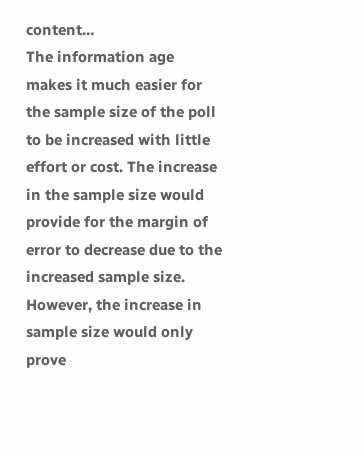content…
The information age makes it much easier for the sample size of the poll to be increased with little effort or cost. The increase in the sample size would provide for the margin of error to decrease due to the increased sample size. However, the increase in sample size would only prove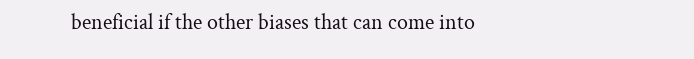beneficial if the other biases that can come into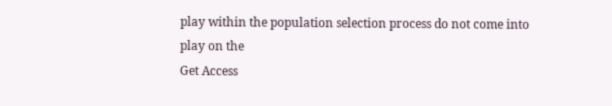play within the population selection process do not come into play on the
Get Access